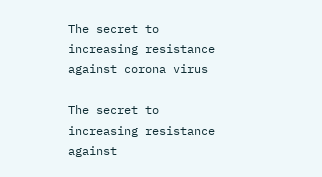The secret to increasing resistance against corona virus

The secret to increasing resistance against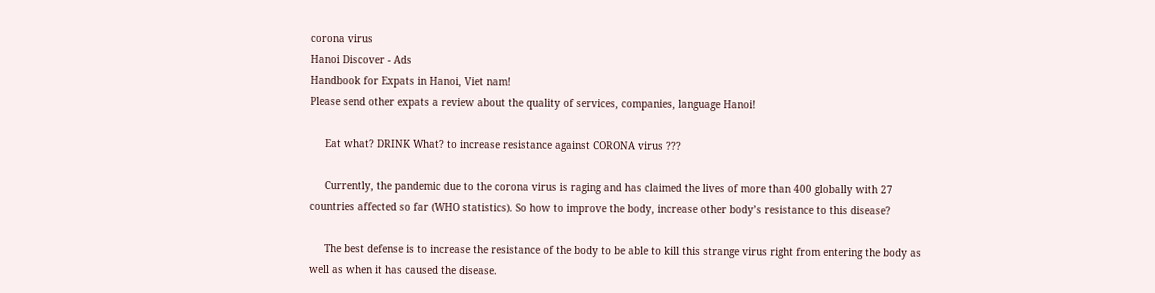corona virus
Hanoi Discover - Ads
Handbook for Expats in Hanoi, Viet nam!
Please send other expats a review about the quality of services, companies, language Hanoi!

     Eat what? DRINK What? to increase resistance against CORONA virus ???

     Currently, the pandemic due to the corona virus is raging and has claimed the lives of more than 400 globally with 27 countries affected so far (WHO statistics). So how to improve the body, increase other body’s resistance to this disease?

     The best defense is to increase the resistance of the body to be able to kill this strange virus right from entering the body as well as when it has caused the disease.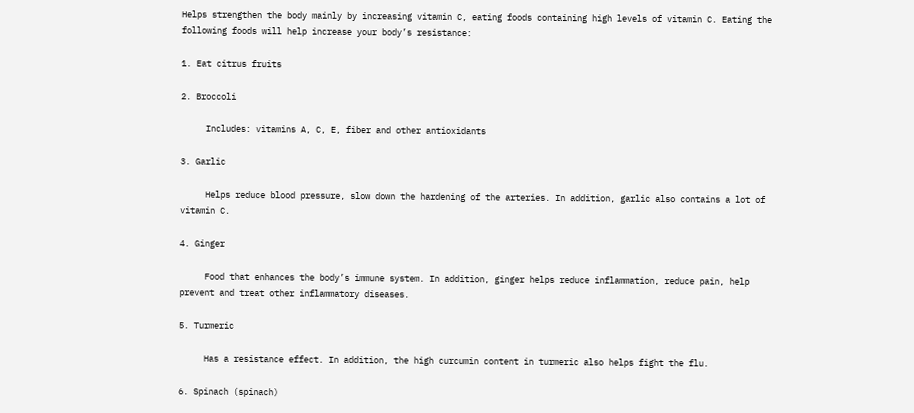Helps strengthen the body mainly by increasing vitamin C, eating foods containing high levels of vitamin C. Eating the following foods will help increase your body’s resistance:

1. Eat citrus fruits

2. Broccoli

     Includes: vitamins A, C, E, fiber and other antioxidants

3. Garlic

     Helps reduce blood pressure, slow down the hardening of the arteries. In addition, garlic also contains a lot of vitamin C.

4. Ginger

     Food that enhances the body’s immune system. In addition, ginger helps reduce inflammation, reduce pain, help prevent and treat other inflammatory diseases.

5. Turmeric

     Has a resistance effect. In addition, the high curcumin content in turmeric also helps fight the flu.

6. Spinach (spinach)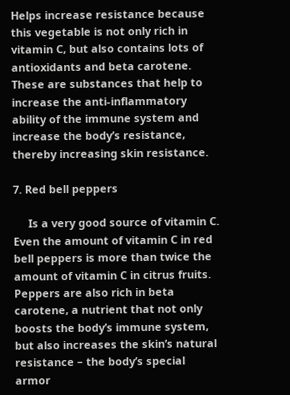Helps increase resistance because this vegetable is not only rich in vitamin C, but also contains lots of antioxidants and beta carotene. These are substances that help to increase the anti-inflammatory ability of the immune system and increase the body’s resistance, thereby increasing skin resistance.

7. Red bell peppers

     Is a very good source of vitamin C. Even the amount of vitamin C in red bell peppers is more than twice the amount of vitamin C in citrus fruits.
Peppers are also rich in beta carotene, a nutrient that not only boosts the body’s immune system, but also increases the skin’s natural resistance – the body’s special armor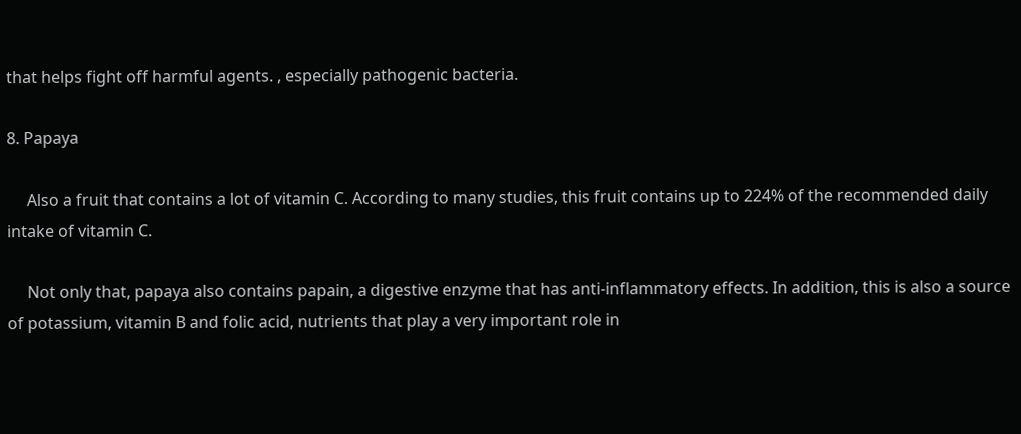that helps fight off harmful agents. , especially pathogenic bacteria.

8. Papaya

     Also a fruit that contains a lot of vitamin C. According to many studies, this fruit contains up to 224% of the recommended daily intake of vitamin C.

     Not only that, papaya also contains papain, a digestive enzyme that has anti-inflammatory effects. In addition, this is also a source of potassium, vitamin B and folic acid, nutrients that play a very important role in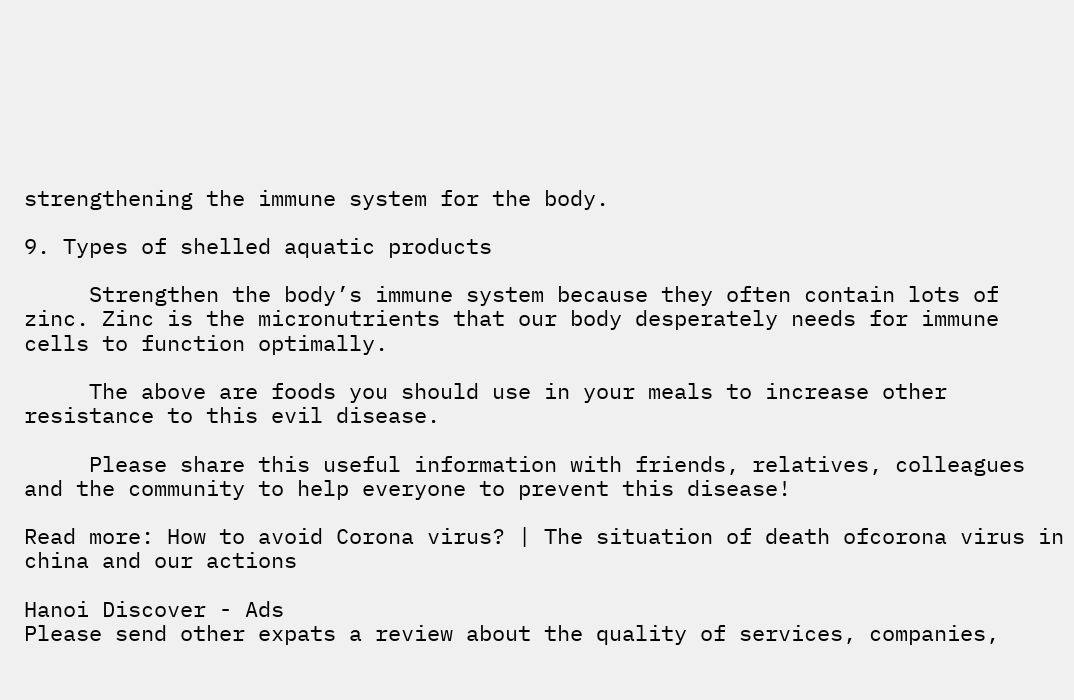strengthening the immune system for the body.

9. Types of shelled aquatic products

     Strengthen the body’s immune system because they often contain lots of zinc. Zinc is the micronutrients that our body desperately needs for immune cells to function optimally.

     The above are foods you should use in your meals to increase other resistance to this evil disease.

     Please share this useful information with friends, relatives, colleagues and the community to help everyone to prevent this disease!

Read more: How to avoid Corona virus? | The situation of death ofcorona virus in china and our actions

Hanoi Discover - Ads
Please send other expats a review about the quality of services, companies,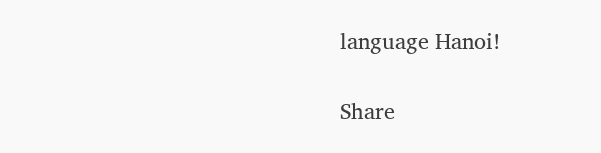language Hanoi!

Share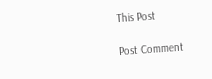This Post

Post Comment